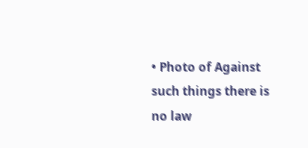• Photo of Against such things there is no law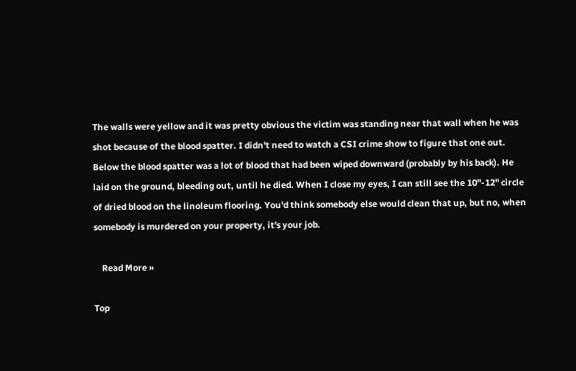The walls were yellow and it was pretty obvious the victim was standing near that wall when he was shot because of the blood spatter. I didn't need to watch a CSI crime show to figure that one out. Below the blood spatter was a lot of blood that had been wiped downward (probably by his back). He laid on the ground, bleeding out, until he died. When I close my eyes, I can still see the 10"-12" circle of dried blood on the linoleum flooring. You'd think somebody else would clean that up, but no, when somebody is murdered on your property, it's your job.

    Read More »

Top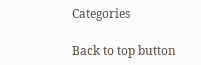Categories

Back to top button